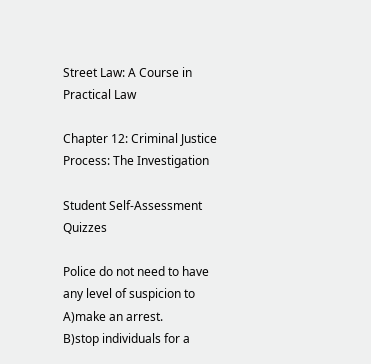Street Law: A Course in Practical Law

Chapter 12: Criminal Justice Process: The Investigation

Student Self-Assessment Quizzes

Police do not need to have any level of suspicion to
A)make an arrest.
B)stop individuals for a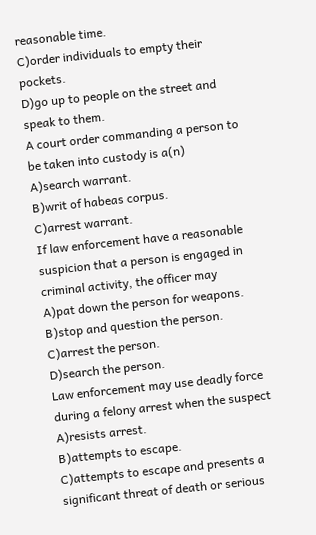reasonable time.
C)order individuals to empty their pockets.
D)go up to people on the street and speak to them.
A court order commanding a person to be taken into custody is a(n)
A)search warrant.
B)writ of habeas corpus.
C)arrest warrant.
If law enforcement have a reasonable suspicion that a person is engaged in criminal activity, the officer may
A)pat down the person for weapons.
B)stop and question the person.
C)arrest the person.
D)search the person.
Law enforcement may use deadly force during a felony arrest when the suspect
A)resists arrest.
B)attempts to escape.
C)attempts to escape and presents a significant threat of death or serious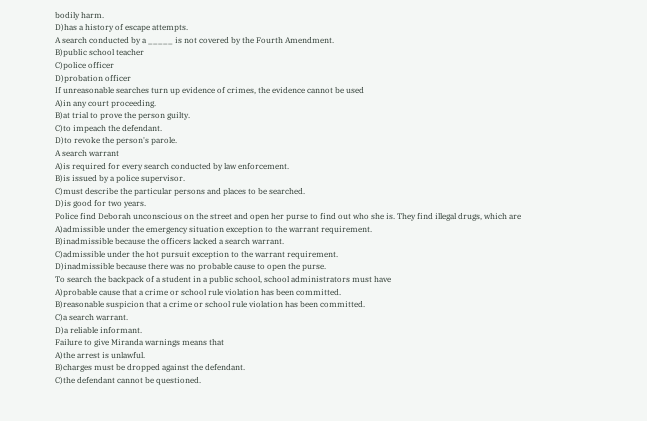bodily harm.
D)has a history of escape attempts.
A search conducted by a _____ is not covered by the Fourth Amendment.
B)public school teacher
C)police officer
D)probation officer
If unreasonable searches turn up evidence of crimes, the evidence cannot be used
A)in any court proceeding.
B)at trial to prove the person guilty.
C)to impeach the defendant.
D)to revoke the person's parole.
A search warrant
A)is required for every search conducted by law enforcement.
B)is issued by a police supervisor.
C)must describe the particular persons and places to be searched.
D)is good for two years.
Police find Deborah unconscious on the street and open her purse to find out who she is. They find illegal drugs, which are
A)admissible under the emergency situation exception to the warrant requirement.
B)inadmissible because the officers lacked a search warrant.
C)admissible under the hot pursuit exception to the warrant requirement.
D)inadmissible because there was no probable cause to open the purse.
To search the backpack of a student in a public school, school administrators must have
A)probable cause that a crime or school rule violation has been committed.
B)reasonable suspicion that a crime or school rule violation has been committed.
C)a search warrant.
D)a reliable informant.
Failure to give Miranda warnings means that
A)the arrest is unlawful.
B)charges must be dropped against the defendant.
C)the defendant cannot be questioned.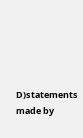D)statements made by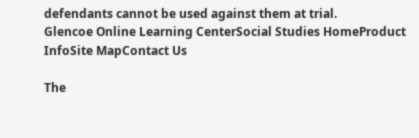defendants cannot be used against them at trial.
Glencoe Online Learning CenterSocial Studies HomeProduct InfoSite MapContact Us

The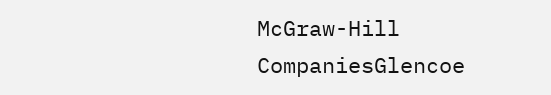McGraw-Hill CompaniesGlencoe